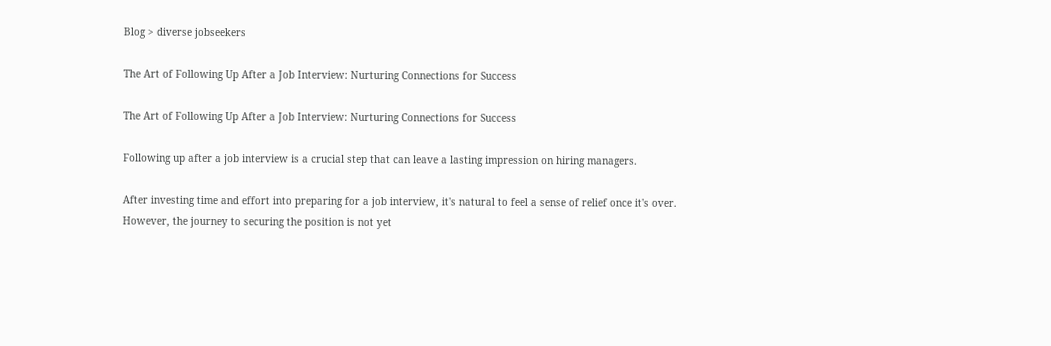Blog > diverse jobseekers

The Art of Following Up After a Job Interview: Nurturing Connections for Success

The Art of Following Up After a Job Interview: Nurturing Connections for Success

Following up after a job interview is a crucial step that can leave a lasting impression on hiring managers.

After investing time and effort into preparing for a job interview, it's natural to feel a sense of relief once it's over. However, the journey to securing the position is not yet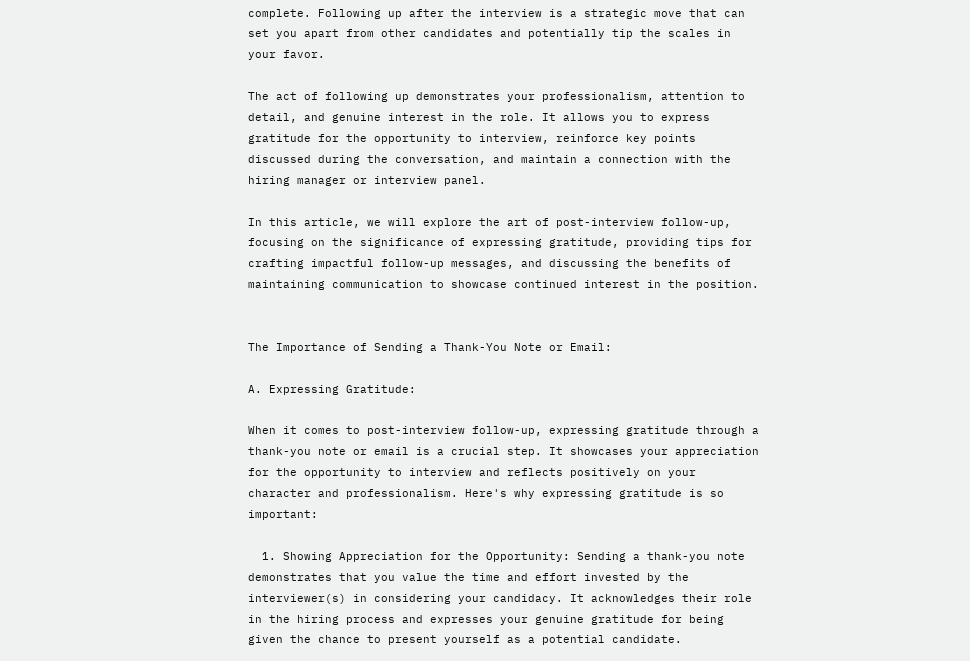complete. Following up after the interview is a strategic move that can set you apart from other candidates and potentially tip the scales in your favor.

The act of following up demonstrates your professionalism, attention to detail, and genuine interest in the role. It allows you to express gratitude for the opportunity to interview, reinforce key points discussed during the conversation, and maintain a connection with the hiring manager or interview panel.

In this article, we will explore the art of post-interview follow-up, focusing on the significance of expressing gratitude, providing tips for crafting impactful follow-up messages, and discussing the benefits of maintaining communication to showcase continued interest in the position.


The Importance of Sending a Thank-You Note or Email:

A. Expressing Gratitude:

When it comes to post-interview follow-up, expressing gratitude through a thank-you note or email is a crucial step. It showcases your appreciation for the opportunity to interview and reflects positively on your character and professionalism. Here's why expressing gratitude is so important:

  1. Showing Appreciation for the Opportunity: Sending a thank-you note demonstrates that you value the time and effort invested by the interviewer(s) in considering your candidacy. It acknowledges their role in the hiring process and expresses your genuine gratitude for being given the chance to present yourself as a potential candidate.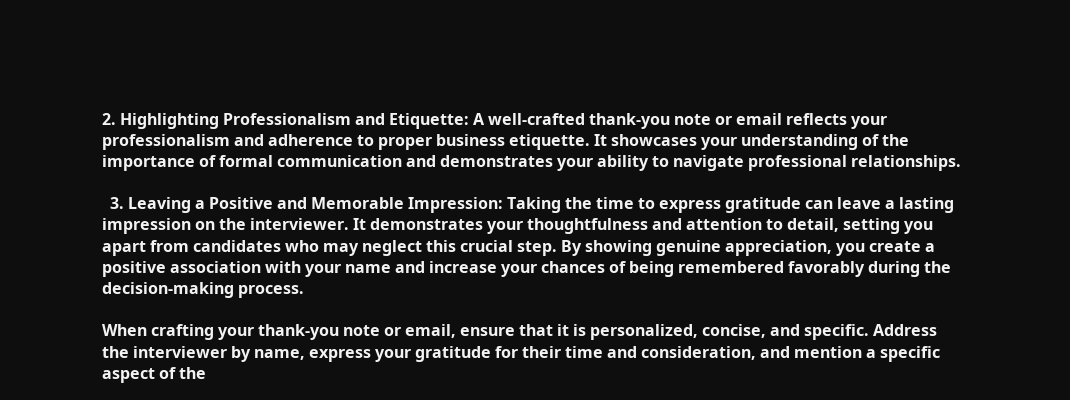2. Highlighting Professionalism and Etiquette: A well-crafted thank-you note or email reflects your professionalism and adherence to proper business etiquette. It showcases your understanding of the importance of formal communication and demonstrates your ability to navigate professional relationships.

  3. Leaving a Positive and Memorable Impression: Taking the time to express gratitude can leave a lasting impression on the interviewer. It demonstrates your thoughtfulness and attention to detail, setting you apart from candidates who may neglect this crucial step. By showing genuine appreciation, you create a positive association with your name and increase your chances of being remembered favorably during the decision-making process.

When crafting your thank-you note or email, ensure that it is personalized, concise, and specific. Address the interviewer by name, express your gratitude for their time and consideration, and mention a specific aspect of the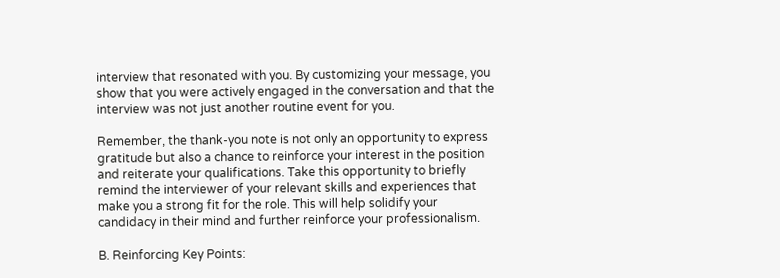interview that resonated with you. By customizing your message, you show that you were actively engaged in the conversation and that the interview was not just another routine event for you.

Remember, the thank-you note is not only an opportunity to express gratitude but also a chance to reinforce your interest in the position and reiterate your qualifications. Take this opportunity to briefly remind the interviewer of your relevant skills and experiences that make you a strong fit for the role. This will help solidify your candidacy in their mind and further reinforce your professionalism.

B. Reinforcing Key Points: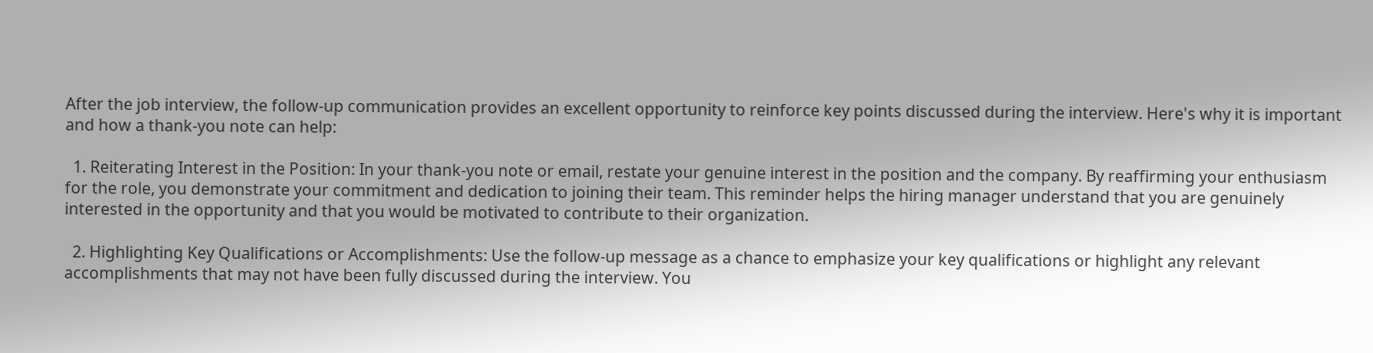After the job interview, the follow-up communication provides an excellent opportunity to reinforce key points discussed during the interview. Here's why it is important and how a thank-you note can help:

  1. Reiterating Interest in the Position: In your thank-you note or email, restate your genuine interest in the position and the company. By reaffirming your enthusiasm for the role, you demonstrate your commitment and dedication to joining their team. This reminder helps the hiring manager understand that you are genuinely interested in the opportunity and that you would be motivated to contribute to their organization.

  2. Highlighting Key Qualifications or Accomplishments: Use the follow-up message as a chance to emphasize your key qualifications or highlight any relevant accomplishments that may not have been fully discussed during the interview. You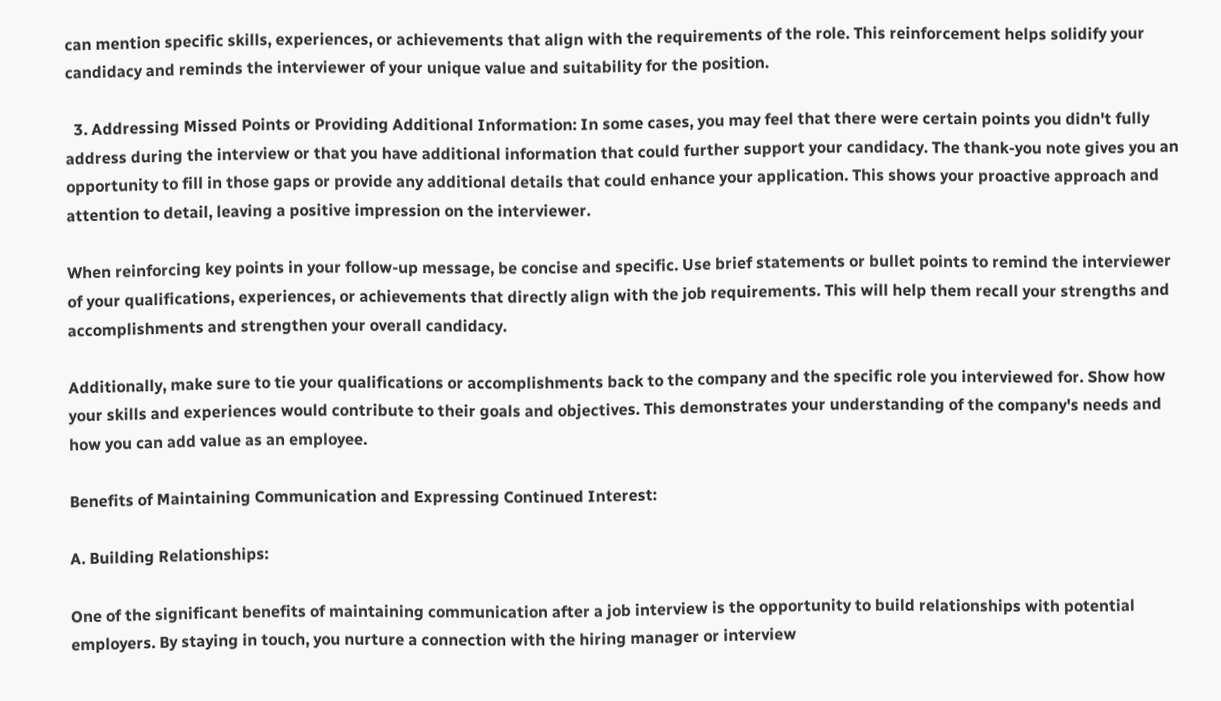can mention specific skills, experiences, or achievements that align with the requirements of the role. This reinforcement helps solidify your candidacy and reminds the interviewer of your unique value and suitability for the position.

  3. Addressing Missed Points or Providing Additional Information: In some cases, you may feel that there were certain points you didn't fully address during the interview or that you have additional information that could further support your candidacy. The thank-you note gives you an opportunity to fill in those gaps or provide any additional details that could enhance your application. This shows your proactive approach and attention to detail, leaving a positive impression on the interviewer.

When reinforcing key points in your follow-up message, be concise and specific. Use brief statements or bullet points to remind the interviewer of your qualifications, experiences, or achievements that directly align with the job requirements. This will help them recall your strengths and accomplishments and strengthen your overall candidacy.

Additionally, make sure to tie your qualifications or accomplishments back to the company and the specific role you interviewed for. Show how your skills and experiences would contribute to their goals and objectives. This demonstrates your understanding of the company's needs and how you can add value as an employee.

Benefits of Maintaining Communication and Expressing Continued Interest:

A. Building Relationships:

One of the significant benefits of maintaining communication after a job interview is the opportunity to build relationships with potential employers. By staying in touch, you nurture a connection with the hiring manager or interview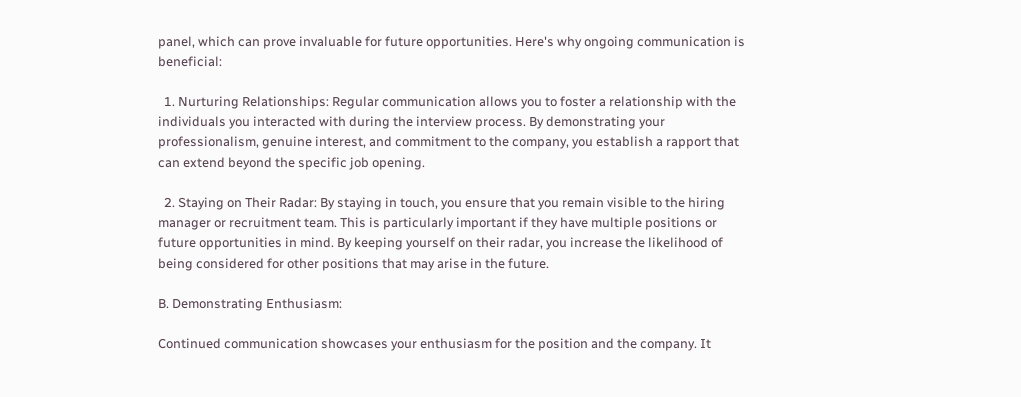panel, which can prove invaluable for future opportunities. Here's why ongoing communication is beneficial:

  1. Nurturing Relationships: Regular communication allows you to foster a relationship with the individuals you interacted with during the interview process. By demonstrating your professionalism, genuine interest, and commitment to the company, you establish a rapport that can extend beyond the specific job opening.

  2. Staying on Their Radar: By staying in touch, you ensure that you remain visible to the hiring manager or recruitment team. This is particularly important if they have multiple positions or future opportunities in mind. By keeping yourself on their radar, you increase the likelihood of being considered for other positions that may arise in the future.

B. Demonstrating Enthusiasm:

Continued communication showcases your enthusiasm for the position and the company. It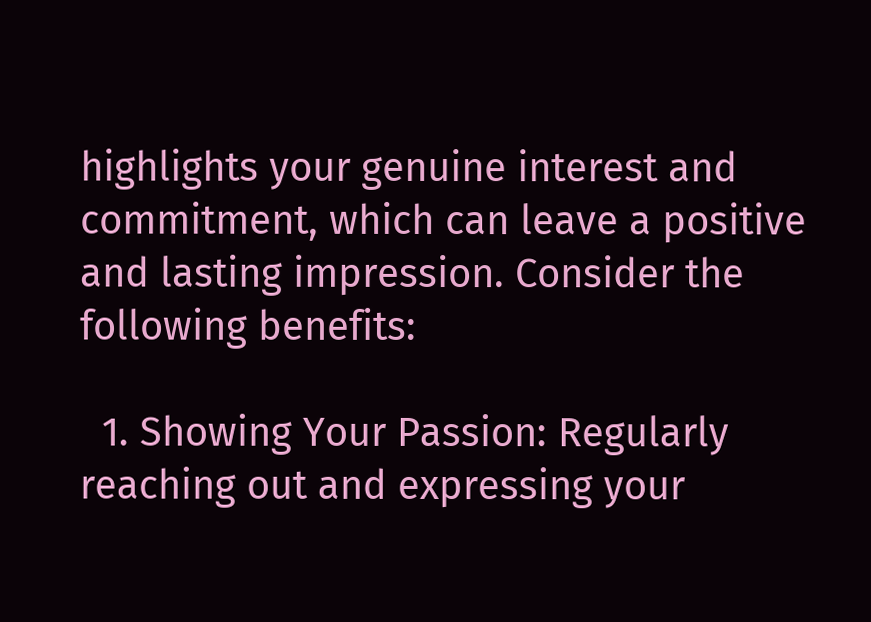highlights your genuine interest and commitment, which can leave a positive and lasting impression. Consider the following benefits:

  1. Showing Your Passion: Regularly reaching out and expressing your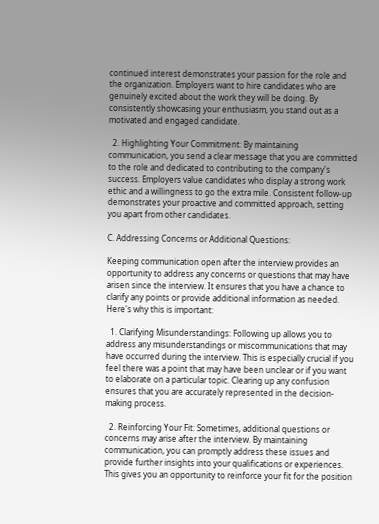continued interest demonstrates your passion for the role and the organization. Employers want to hire candidates who are genuinely excited about the work they will be doing. By consistently showcasing your enthusiasm, you stand out as a motivated and engaged candidate.

  2. Highlighting Your Commitment: By maintaining communication, you send a clear message that you are committed to the role and dedicated to contributing to the company's success. Employers value candidates who display a strong work ethic and a willingness to go the extra mile. Consistent follow-up demonstrates your proactive and committed approach, setting you apart from other candidates.

C. Addressing Concerns or Additional Questions:

Keeping communication open after the interview provides an opportunity to address any concerns or questions that may have arisen since the interview. It ensures that you have a chance to clarify any points or provide additional information as needed. Here's why this is important:

  1. Clarifying Misunderstandings: Following up allows you to address any misunderstandings or miscommunications that may have occurred during the interview. This is especially crucial if you feel there was a point that may have been unclear or if you want to elaborate on a particular topic. Clearing up any confusion ensures that you are accurately represented in the decision-making process.

  2. Reinforcing Your Fit: Sometimes, additional questions or concerns may arise after the interview. By maintaining communication, you can promptly address these issues and provide further insights into your qualifications or experiences. This gives you an opportunity to reinforce your fit for the position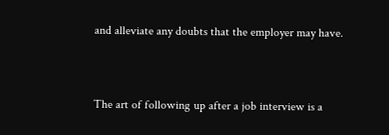and alleviate any doubts that the employer may have.


The art of following up after a job interview is a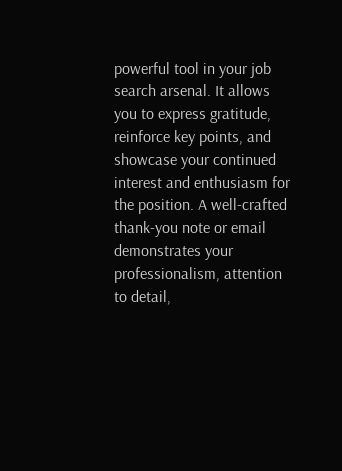powerful tool in your job search arsenal. It allows you to express gratitude, reinforce key points, and showcase your continued interest and enthusiasm for the position. A well-crafted thank-you note or email demonstrates your professionalism, attention to detail,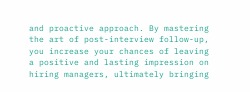and proactive approach. By mastering the art of post-interview follow-up, you increase your chances of leaving a positive and lasting impression on hiring managers, ultimately bringing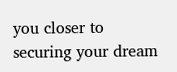you closer to securing your dream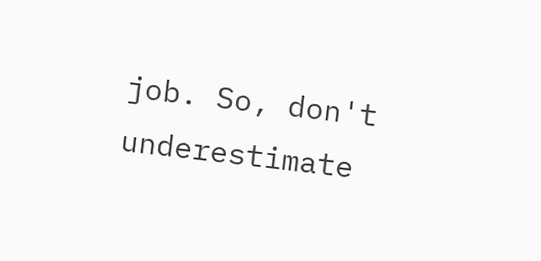job. So, don't underestimate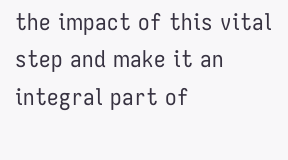the impact of this vital step and make it an integral part of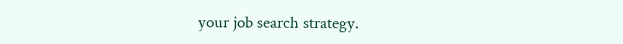your job search strategy.